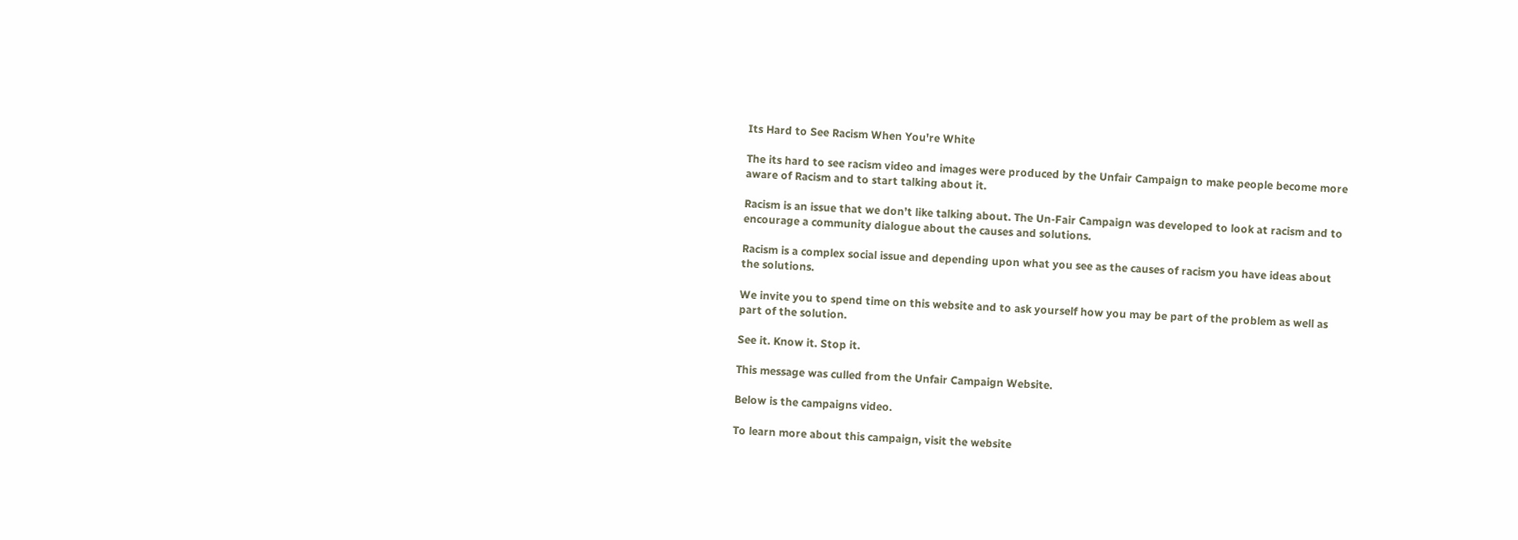Its Hard to See Racism When You're White

The its hard to see racism video and images were produced by the Unfair Campaign to make people become more aware of Racism and to start talking about it.

Racism is an issue that we don’t like talking about. The Un-Fair Campaign was developed to look at racism and to encourage a community dialogue about the causes and solutions.

Racism is a complex social issue and depending upon what you see as the causes of racism you have ideas about the solutions.

We invite you to spend time on this website and to ask yourself how you may be part of the problem as well as part of the solution.

See it. Know it. Stop it.

This message was culled from the Unfair Campaign Website.

Below is the campaigns video.

To learn more about this campaign, visit the website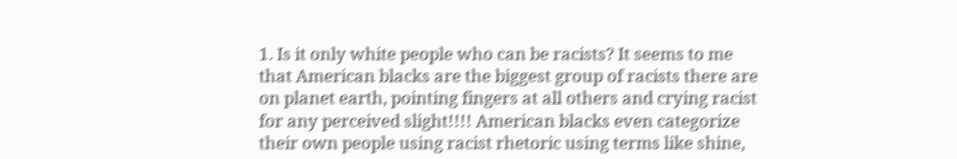1. Is it only white people who can be racists? It seems to me that American blacks are the biggest group of racists there are on planet earth, pointing fingers at all others and crying racist for any perceived slight!!!! American blacks even categorize their own people using racist rhetoric using terms like shine,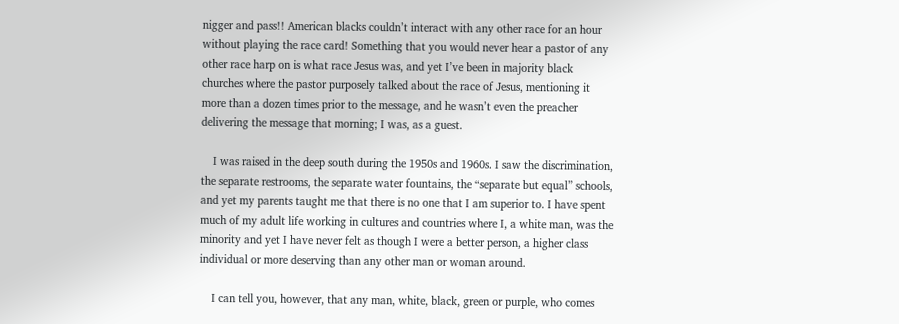nigger and pass!! American blacks couldn’t interact with any other race for an hour without playing the race card! Something that you would never hear a pastor of any other race harp on is what race Jesus was, and yet I’ve been in majority black churches where the pastor purposely talked about the race of Jesus, mentioning it more than a dozen times prior to the message, and he wasn’t even the preacher delivering the message that morning; I was, as a guest.

    I was raised in the deep south during the 1950s and 1960s. I saw the discrimination, the separate restrooms, the separate water fountains, the “separate but equal” schools, and yet my parents taught me that there is no one that I am superior to. I have spent much of my adult life working in cultures and countries where I, a white man, was the minority and yet I have never felt as though I were a better person, a higher class individual or more deserving than any other man or woman around.

    I can tell you, however, that any man, white, black, green or purple, who comes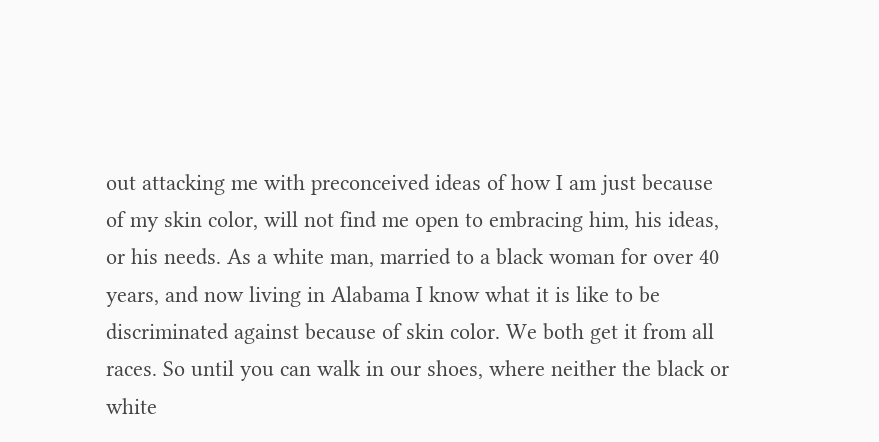out attacking me with preconceived ideas of how I am just because of my skin color, will not find me open to embracing him, his ideas, or his needs. As a white man, married to a black woman for over 40 years, and now living in Alabama I know what it is like to be discriminated against because of skin color. We both get it from all races. So until you can walk in our shoes, where neither the black or white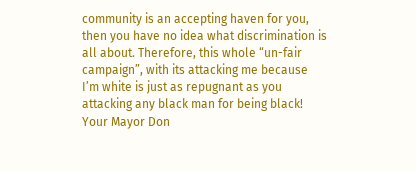community is an accepting haven for you, then you have no idea what discrimination is all about. Therefore, this whole “un-fair campaign”, with its attacking me because I’m white is just as repugnant as you attacking any black man for being black! Your Mayor Don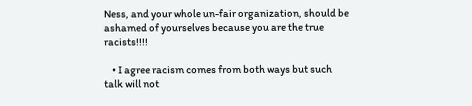Ness, and your whole un-fair organization, should be ashamed of yourselves because you are the true racists!!!!

    • I agree racism comes from both ways but such talk will not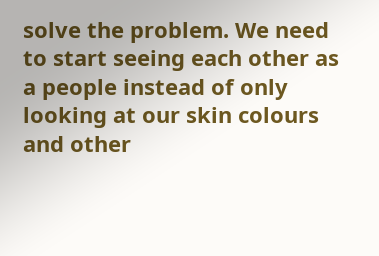solve the problem. We need to start seeing each other as a people instead of only looking at our skin colours and other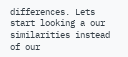differences. Lets start looking a our similarities instead of our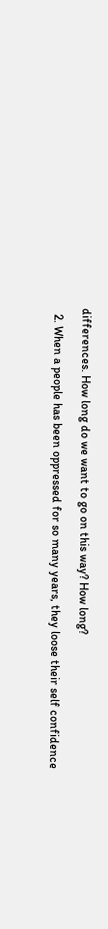differences. How long do we want to go on this way? How long?

  2. When a people has been oppressed for so many years, they loose their self confidence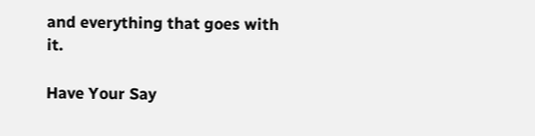and everything that goes with it.

Have Your Say